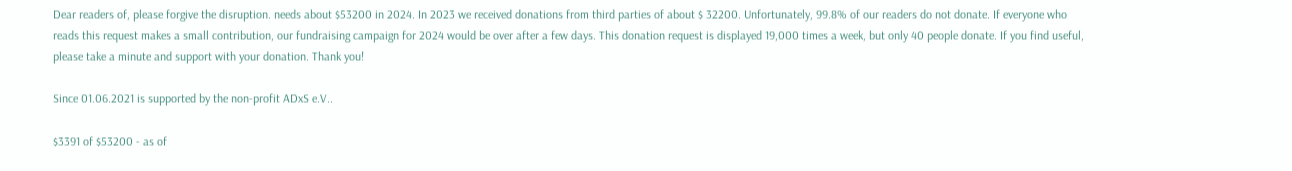Dear readers of, please forgive the disruption. needs about $53200 in 2024. In 2023 we received donations from third parties of about $ 32200. Unfortunately, 99.8% of our readers do not donate. If everyone who reads this request makes a small contribution, our fundraising campaign for 2024 would be over after a few days. This donation request is displayed 19,000 times a week, but only 40 people donate. If you find useful, please take a minute and support with your donation. Thank you!

Since 01.06.2021 is supported by the non-profit ADxS e.V..

$3391 of $53200 - as of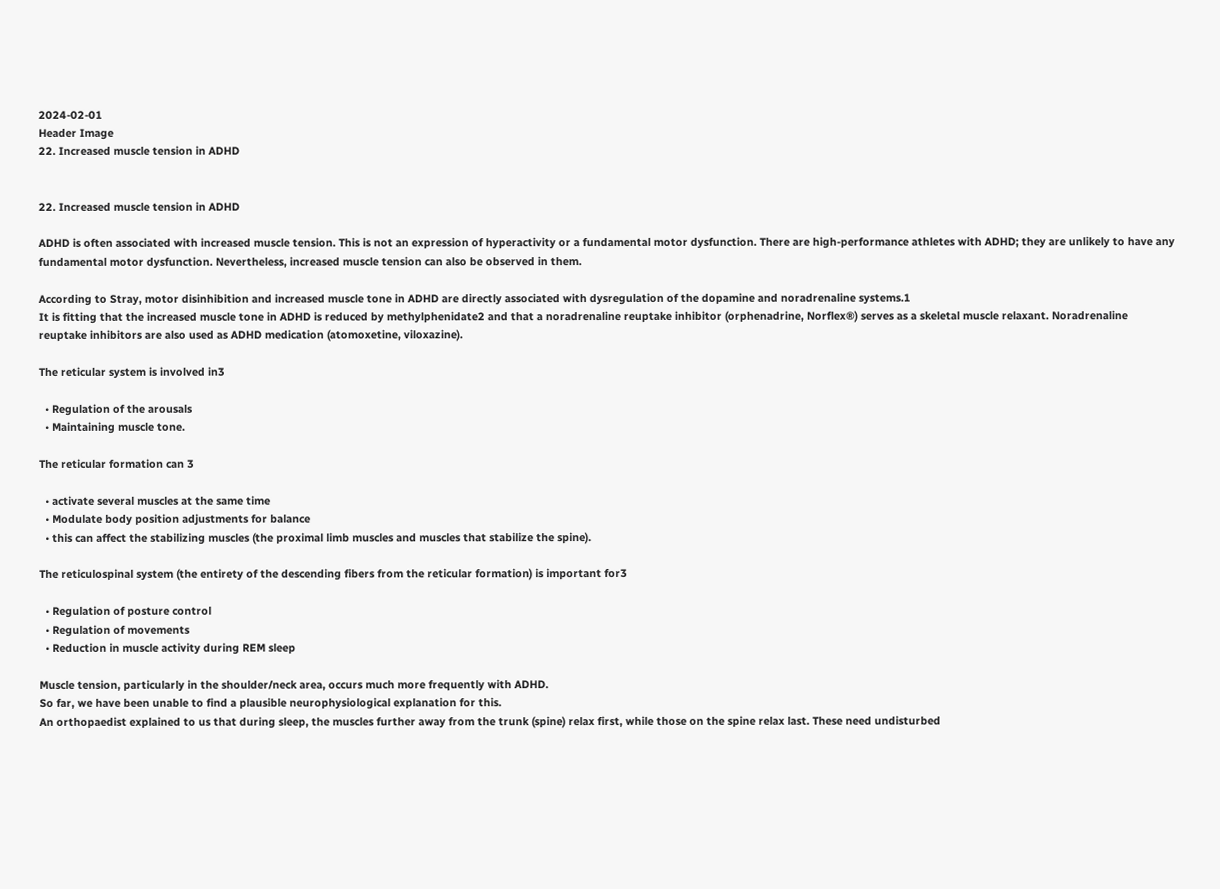2024-02-01
Header Image
22. Increased muscle tension in ADHD


22. Increased muscle tension in ADHD

ADHD is often associated with increased muscle tension. This is not an expression of hyperactivity or a fundamental motor dysfunction. There are high-performance athletes with ADHD; they are unlikely to have any fundamental motor dysfunction. Nevertheless, increased muscle tension can also be observed in them.

According to Stray, motor disinhibition and increased muscle tone in ADHD are directly associated with dysregulation of the dopamine and noradrenaline systems.1
It is fitting that the increased muscle tone in ADHD is reduced by methylphenidate2 and that a noradrenaline reuptake inhibitor (orphenadrine, Norflex®) serves as a skeletal muscle relaxant. Noradrenaline reuptake inhibitors are also used as ADHD medication (atomoxetine, viloxazine).

The reticular system is involved in3

  • Regulation of the arousals
  • Maintaining muscle tone.

The reticular formation can 3

  • activate several muscles at the same time
  • Modulate body position adjustments for balance
  • this can affect the stabilizing muscles (the proximal limb muscles and muscles that stabilize the spine).

The reticulospinal system (the entirety of the descending fibers from the reticular formation) is important for3

  • Regulation of posture control
  • Regulation of movements
  • Reduction in muscle activity during REM sleep

Muscle tension, particularly in the shoulder/neck area, occurs much more frequently with ADHD.
So far, we have been unable to find a plausible neurophysiological explanation for this.
An orthopaedist explained to us that during sleep, the muscles further away from the trunk (spine) relax first, while those on the spine relax last. These need undisturbed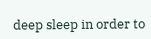deep sleep in order to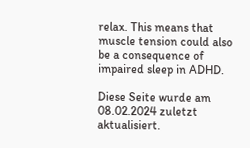relax. This means that muscle tension could also be a consequence of impaired sleep in ADHD.

Diese Seite wurde am 08.02.2024 zuletzt aktualisiert.